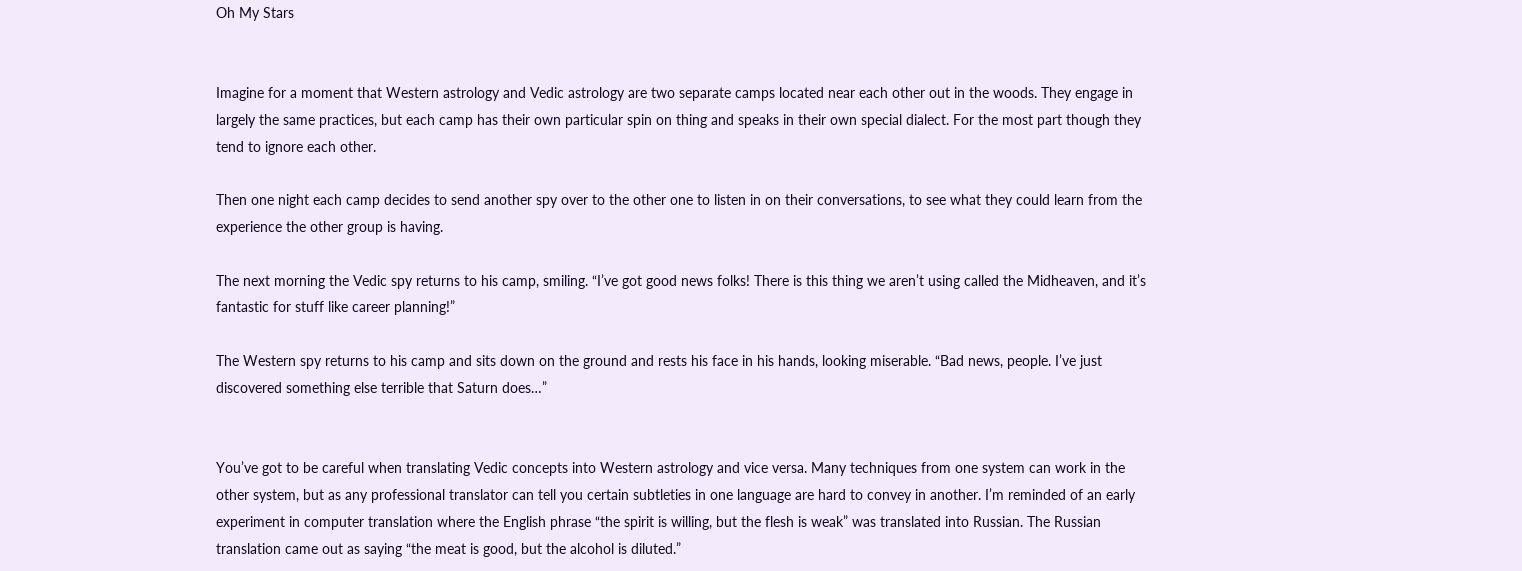Oh My Stars


Imagine for a moment that Western astrology and Vedic astrology are two separate camps located near each other out in the woods. They engage in largely the same practices, but each camp has their own particular spin on thing and speaks in their own special dialect. For the most part though they tend to ignore each other.

Then one night each camp decides to send another spy over to the other one to listen in on their conversations, to see what they could learn from the experience the other group is having.

The next morning the Vedic spy returns to his camp, smiling. “I’ve got good news folks! There is this thing we aren’t using called the Midheaven, and it’s fantastic for stuff like career planning!”

The Western spy returns to his camp and sits down on the ground and rests his face in his hands, looking miserable. “Bad news, people. I’ve just discovered something else terrible that Saturn does…”


You’ve got to be careful when translating Vedic concepts into Western astrology and vice versa. Many techniques from one system can work in the other system, but as any professional translator can tell you certain subtleties in one language are hard to convey in another. I’m reminded of an early experiment in computer translation where the English phrase “the spirit is willing, but the flesh is weak” was translated into Russian. The Russian translation came out as saying “the meat is good, but the alcohol is diluted.”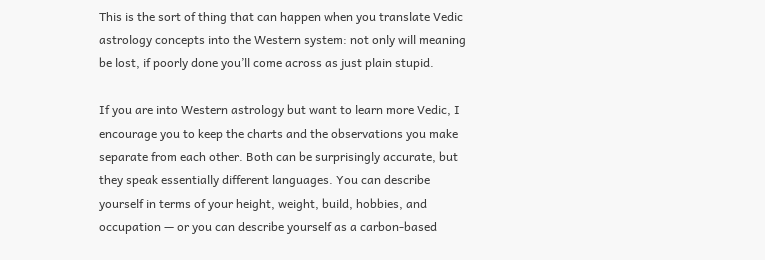This is the sort of thing that can happen when you translate Vedic astrology concepts into the Western system: not only will meaning be lost, if poorly done you’ll come across as just plain stupid.

If you are into Western astrology but want to learn more Vedic, I encourage you to keep the charts and the observations you make separate from each other. Both can be surprisingly accurate, but they speak essentially different languages. You can describe yourself in terms of your height, weight, build, hobbies, and occupation — or you can describe yourself as a carbon-based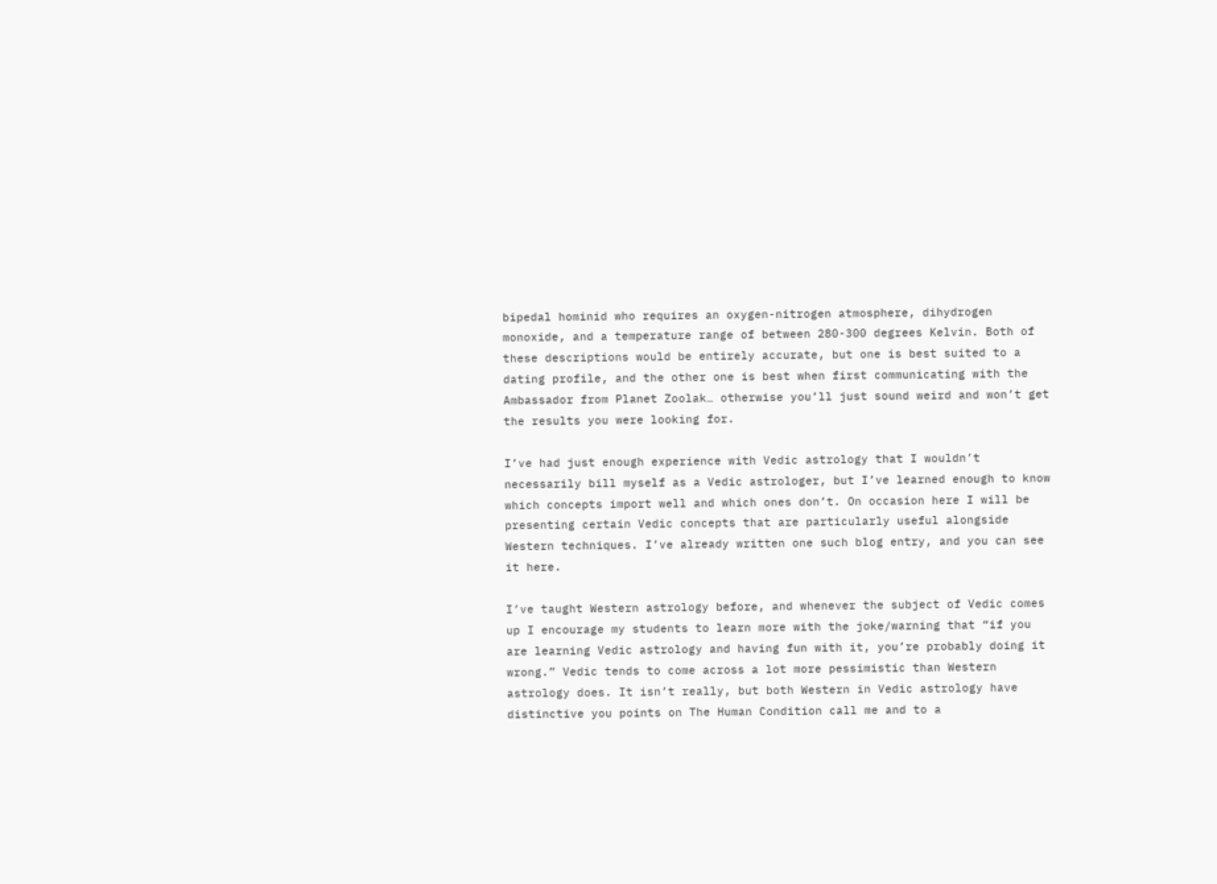bipedal hominid who requires an oxygen-nitrogen atmosphere, dihydrogen monoxide, and a temperature range of between 280-300 degrees Kelvin. Both of these descriptions would be entirely accurate, but one is best suited to a dating profile, and the other one is best when first communicating with the Ambassador from Planet Zoolak… otherwise you’ll just sound weird and won’t get the results you were looking for.

I’ve had just enough experience with Vedic astrology that I wouldn’t necessarily bill myself as a Vedic astrologer, but I’ve learned enough to know which concepts import well and which ones don’t. On occasion here I will be presenting certain Vedic concepts that are particularly useful alongside Western techniques. I’ve already written one such blog entry, and you can see it here.

I’ve taught Western astrology before, and whenever the subject of Vedic comes up I encourage my students to learn more with the joke/warning that “if you are learning Vedic astrology and having fun with it, you’re probably doing it wrong.” Vedic tends to come across a lot more pessimistic than Western astrology does. It isn’t really, but both Western in Vedic astrology have distinctive you points on The Human Condition call me and to a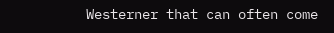Westerner that can often come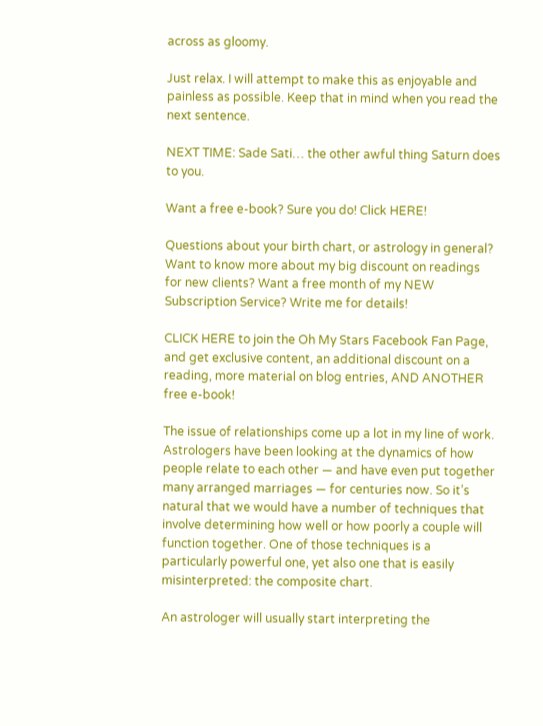across as gloomy.

Just relax. I will attempt to make this as enjoyable and painless as possible. Keep that in mind when you read the next sentence.

NEXT TIME: Sade Sati… the other awful thing Saturn does to you.

Want a free e-book? Sure you do! Click HERE!

Questions about your birth chart, or astrology in general? Want to know more about my big discount on readings for new clients? Want a free month of my NEW Subscription Service? Write me for details!

CLICK HERE to join the Oh My Stars Facebook Fan Page, and get exclusive content, an additional discount on a reading, more material on blog entries, AND ANOTHER free e-book!

The issue of relationships come up a lot in my line of work. Astrologers have been looking at the dynamics of how people relate to each other — and have even put together many arranged marriages — for centuries now. So it’s natural that we would have a number of techniques that involve determining how well or how poorly a couple will function together. One of those techniques is a particularly powerful one, yet also one that is easily misinterpreted: the composite chart.

An astrologer will usually start interpreting the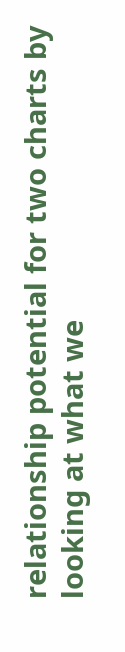relationship potential for two charts by looking at what we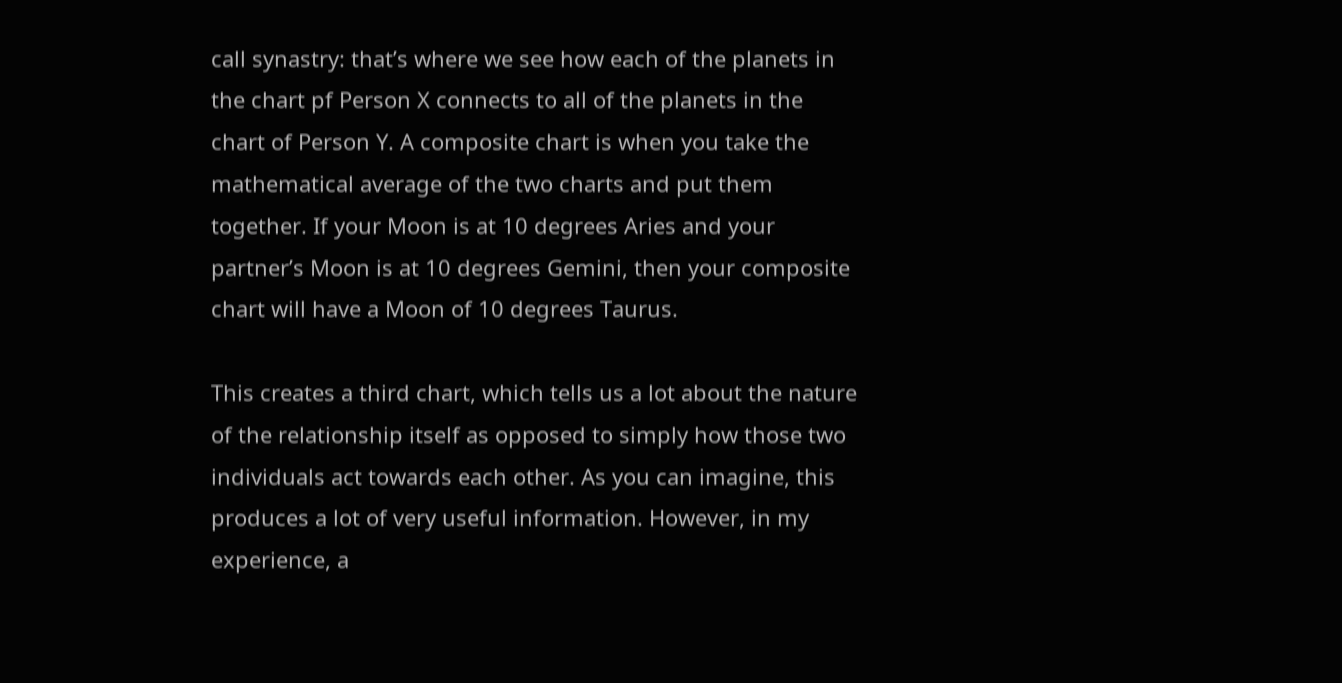call synastry: that’s where we see how each of the planets in the chart pf Person X connects to all of the planets in the chart of Person Y. A composite chart is when you take the mathematical average of the two charts and put them together. If your Moon is at 10 degrees Aries and your partner’s Moon is at 10 degrees Gemini, then your composite chart will have a Moon of 10 degrees Taurus.

This creates a third chart, which tells us a lot about the nature of the relationship itself as opposed to simply how those two individuals act towards each other. As you can imagine, this produces a lot of very useful information. However, in my experience, a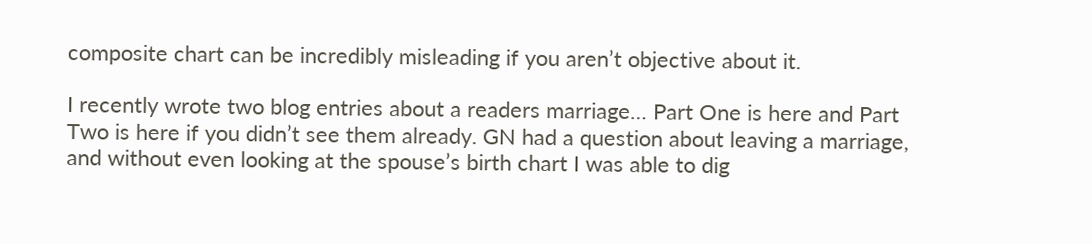composite chart can be incredibly misleading if you aren’t objective about it.

I recently wrote two blog entries about a readers marriage… Part One is here and Part Two is here if you didn’t see them already. GN had a question about leaving a marriage, and without even looking at the spouse’s birth chart I was able to dig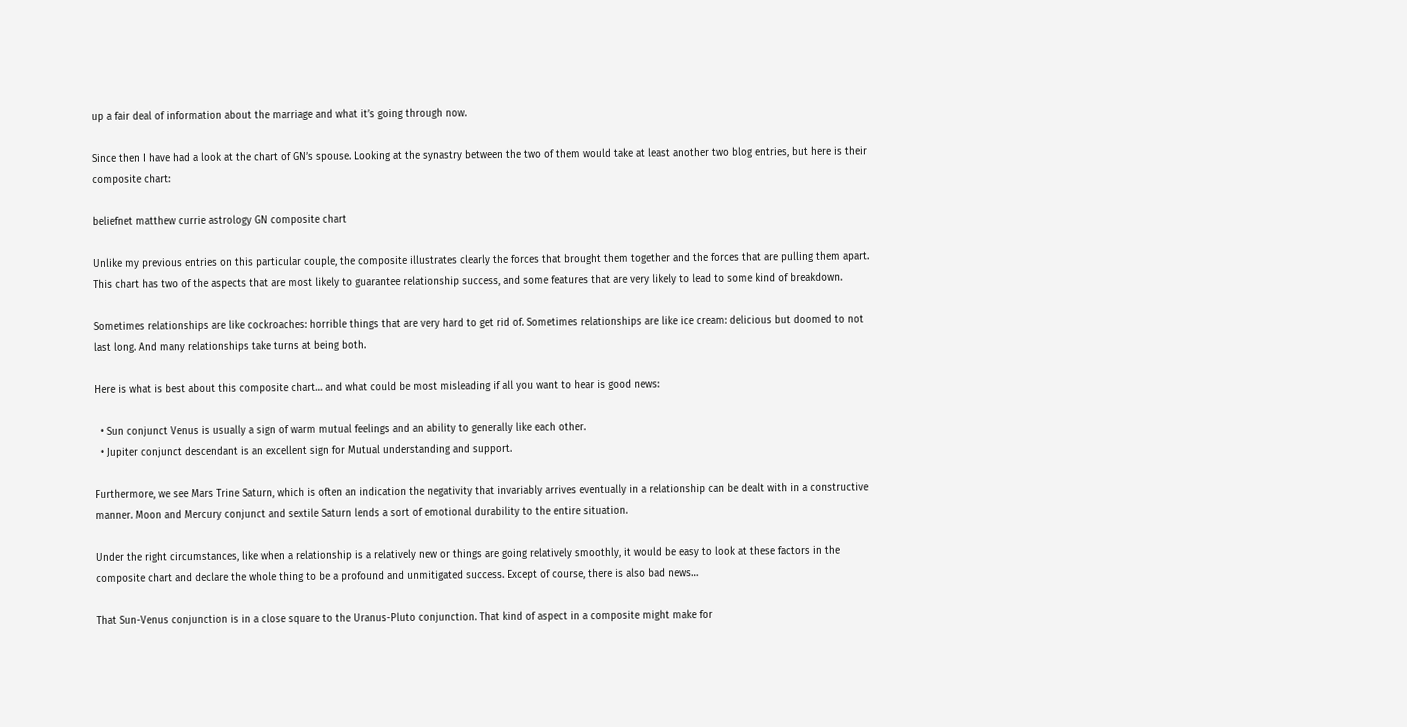up a fair deal of information about the marriage and what it’s going through now.

Since then I have had a look at the chart of GN’s spouse. Looking at the synastry between the two of them would take at least another two blog entries, but here is their composite chart:

beliefnet matthew currie astrology GN composite chart

Unlike my previous entries on this particular couple, the composite illustrates clearly the forces that brought them together and the forces that are pulling them apart. This chart has two of the aspects that are most likely to guarantee relationship success, and some features that are very likely to lead to some kind of breakdown.

Sometimes relationships are like cockroaches: horrible things that are very hard to get rid of. Sometimes relationships are like ice cream: delicious but doomed to not last long. And many relationships take turns at being both.

Here is what is best about this composite chart… and what could be most misleading if all you want to hear is good news:

  • Sun conjunct Venus is usually a sign of warm mutual feelings and an ability to generally like each other.
  • Jupiter conjunct descendant is an excellent sign for Mutual understanding and support.

Furthermore, we see Mars Trine Saturn, which is often an indication the negativity that invariably arrives eventually in a relationship can be dealt with in a constructive manner. Moon and Mercury conjunct and sextile Saturn lends a sort of emotional durability to the entire situation.

Under the right circumstances, like when a relationship is a relatively new or things are going relatively smoothly, it would be easy to look at these factors in the composite chart and declare the whole thing to be a profound and unmitigated success. Except of course, there is also bad news…

That Sun-Venus conjunction is in a close square to the Uranus-Pluto conjunction. That kind of aspect in a composite might make for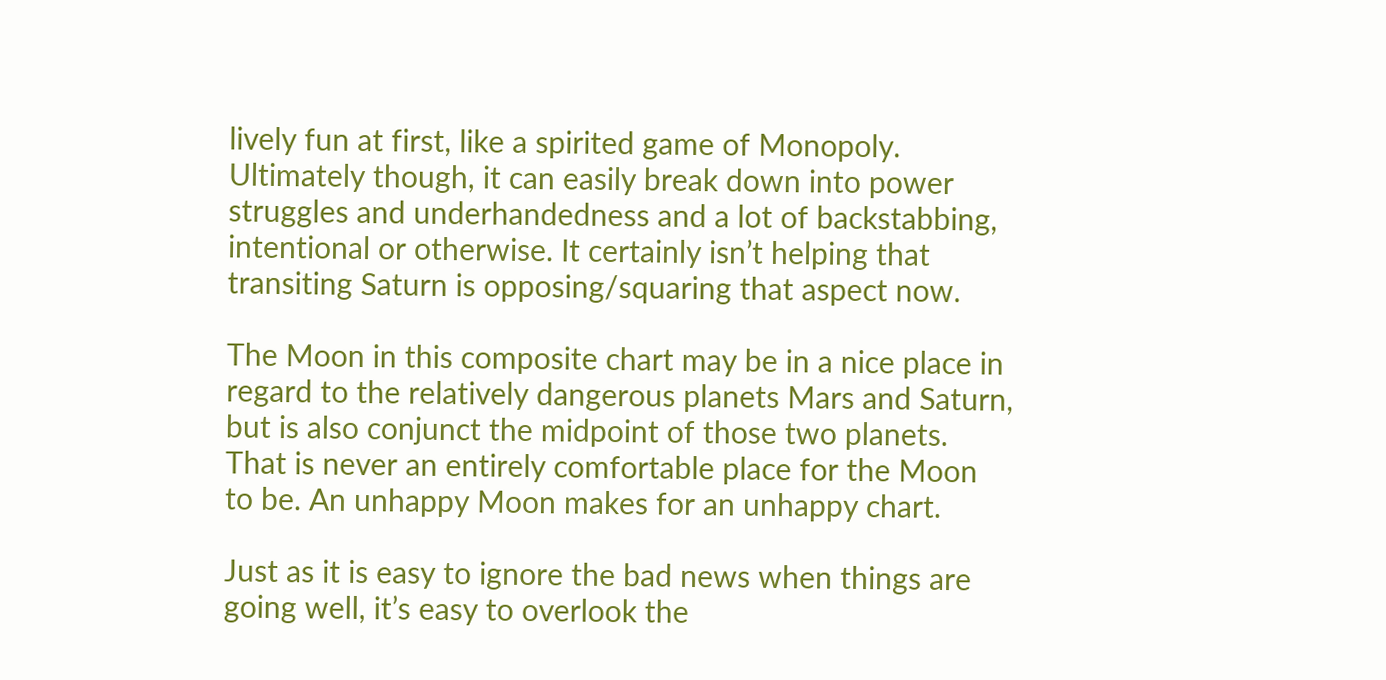lively fun at first, like a spirited game of Monopoly. Ultimately though, it can easily break down into power struggles and underhandedness and a lot of backstabbing, intentional or otherwise. It certainly isn’t helping that transiting Saturn is opposing/squaring that aspect now.

The Moon in this composite chart may be in a nice place in regard to the relatively dangerous planets Mars and Saturn, but is also conjunct the midpoint of those two planets. That is never an entirely comfortable place for the Moon to be. An unhappy Moon makes for an unhappy chart.

Just as it is easy to ignore the bad news when things are going well, it’s easy to overlook the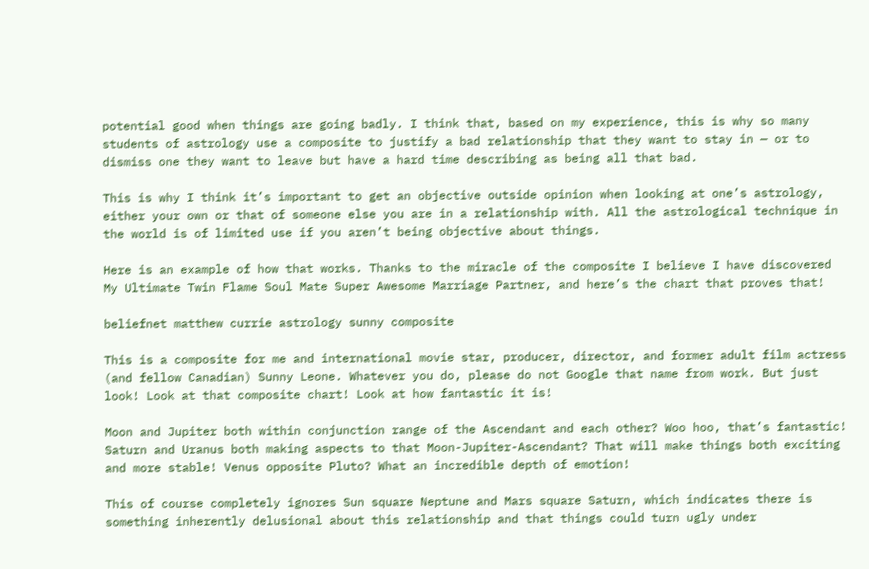potential good when things are going badly. I think that, based on my experience, this is why so many students of astrology use a composite to justify a bad relationship that they want to stay in — or to dismiss one they want to leave but have a hard time describing as being all that bad.

This is why I think it’s important to get an objective outside opinion when looking at one’s astrology, either your own or that of someone else you are in a relationship with. All the astrological technique in the world is of limited use if you aren’t being objective about things.

Here is an example of how that works. Thanks to the miracle of the composite I believe I have discovered My Ultimate Twin Flame Soul Mate Super Awesome Marriage Partner, and here’s the chart that proves that!

beliefnet matthew currie astrology sunny composite

This is a composite for me and international movie star, producer, director, and former adult film actress (and fellow Canadian) Sunny Leone. Whatever you do, please do not Google that name from work. But just look! Look at that composite chart! Look at how fantastic it is!

Moon and Jupiter both within conjunction range of the Ascendant and each other? Woo hoo, that’s fantastic! Saturn and Uranus both making aspects to that Moon-Jupiter-Ascendant? That will make things both exciting and more stable! Venus opposite Pluto? What an incredible depth of emotion!

This of course completely ignores Sun square Neptune and Mars square Saturn, which indicates there is something inherently delusional about this relationship and that things could turn ugly under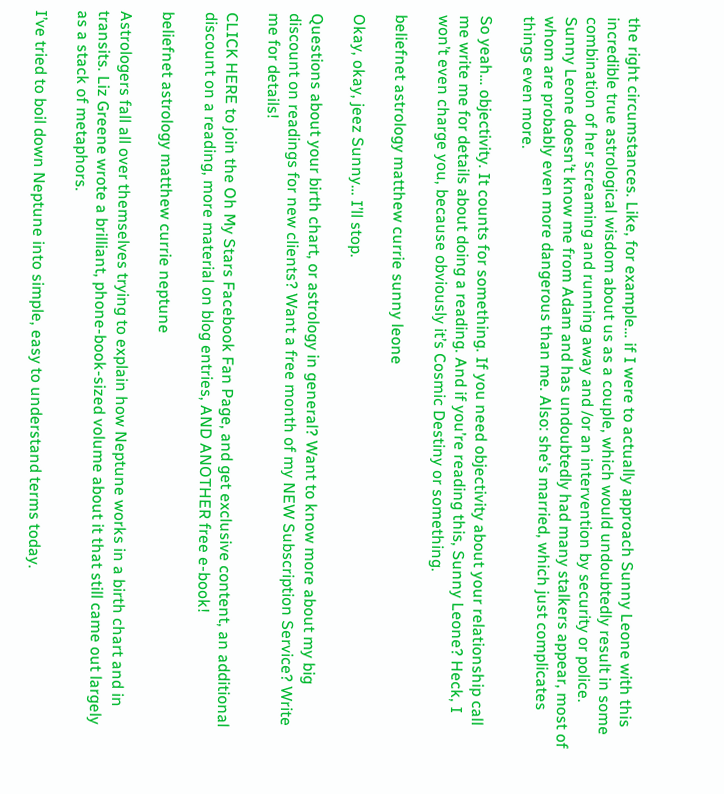the right circumstances. Like, for example… if I were to actually approach Sunny Leone with this incredible true astrological wisdom about us as a couple, which would undoubtedly result in some combination of her screaming and running away and /or an intervention by security or police. Sunny Leone doesn’t know me from Adam and has undoubtedly had many stalkers appear, most of whom are probably even more dangerous than me. Also: she’s married, which just complicates things even more.

So yeah… objectivity. It counts for something. If you need objectivity about your relationship call me write me for details about doing a reading. And if you’re reading this, Sunny Leone? Heck, I won’t even charge you, because obviously it’s Cosmic Destiny or something.

beliefnet astrology matthew currie sunny leone

Okay, okay, jeez Sunny… I’ll stop.

Questions about your birth chart, or astrology in general? Want to know more about my big discount on readings for new clients? Want a free month of my NEW Subscription Service? Write me for details!

CLICK HERE to join the Oh My Stars Facebook Fan Page, and get exclusive content, an additional discount on a reading, more material on blog entries, AND ANOTHER free e-book!

beliefnet astrology matthew currie neptune

Astrologers fall all over themselves trying to explain how Neptune works in a birth chart and in transits. Liz Greene wrote a brilliant, phone-book-sized volume about it that still came out largely as a stack of metaphors.

I’ve tried to boil down Neptune into simple, easy to understand terms today.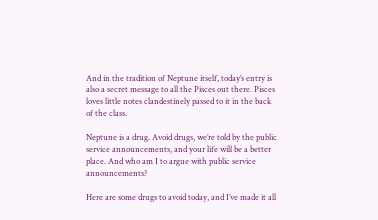And in the tradition of Neptune itself, today’s entry is also a secret message to all the Pisces out there. Pisces loves little notes clandestinely passed to it in the back of the class.

Neptune is a drug. Avoid drugs, we’re told by the public service announcements, and your life will be a better place. And who am I to argue with public service announcements?

Here are some drugs to avoid today, and I’ve made it all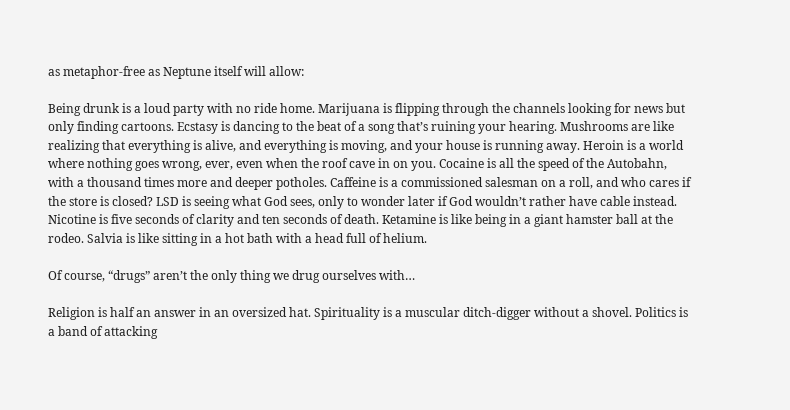as metaphor-free as Neptune itself will allow:

Being drunk is a loud party with no ride home. Marijuana is flipping through the channels looking for news but only finding cartoons. Ecstasy is dancing to the beat of a song that’s ruining your hearing. Mushrooms are like realizing that everything is alive, and everything is moving, and your house is running away. Heroin is a world where nothing goes wrong, ever, even when the roof cave in on you. Cocaine is all the speed of the Autobahn, with a thousand times more and deeper potholes. Caffeine is a commissioned salesman on a roll, and who cares if the store is closed? LSD is seeing what God sees, only to wonder later if God wouldn’t rather have cable instead. Nicotine is five seconds of clarity and ten seconds of death. Ketamine is like being in a giant hamster ball at the rodeo. Salvia is like sitting in a hot bath with a head full of helium.

Of course, “drugs” aren’t the only thing we drug ourselves with…

Religion is half an answer in an oversized hat. Spirituality is a muscular ditch-digger without a shovel. Politics is a band of attacking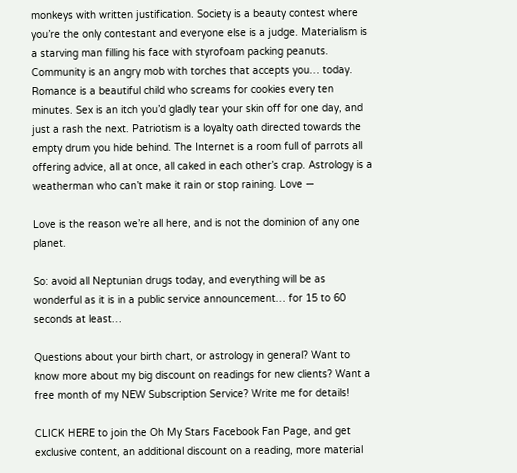monkeys with written justification. Society is a beauty contest where you’re the only contestant and everyone else is a judge. Materialism is a starving man filling his face with styrofoam packing peanuts. Community is an angry mob with torches that accepts you… today. Romance is a beautiful child who screams for cookies every ten minutes. Sex is an itch you’d gladly tear your skin off for one day, and just a rash the next. Patriotism is a loyalty oath directed towards the empty drum you hide behind. The Internet is a room full of parrots all offering advice, all at once, all caked in each other’s crap. Astrology is a weatherman who can’t make it rain or stop raining. Love —

Love is the reason we’re all here, and is not the dominion of any one planet.

So: avoid all Neptunian drugs today, and everything will be as wonderful as it is in a public service announcement… for 15 to 60 seconds at least…

Questions about your birth chart, or astrology in general? Want to know more about my big discount on readings for new clients? Want a free month of my NEW Subscription Service? Write me for details!

CLICK HERE to join the Oh My Stars Facebook Fan Page, and get exclusive content, an additional discount on a reading, more material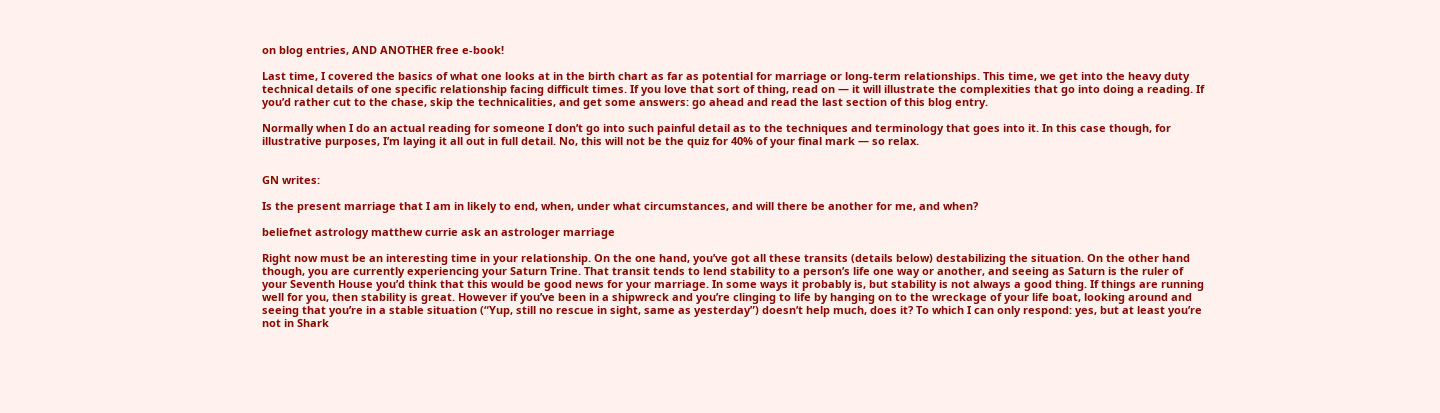on blog entries, AND ANOTHER free e-book!

Last time, I covered the basics of what one looks at in the birth chart as far as potential for marriage or long-term relationships. This time, we get into the heavy duty technical details of one specific relationship facing difficult times. If you love that sort of thing, read on — it will illustrate the complexities that go into doing a reading. If you’d rather cut to the chase, skip the technicalities, and get some answers: go ahead and read the last section of this blog entry.

Normally when I do an actual reading for someone I don’t go into such painful detail as to the techniques and terminology that goes into it. In this case though, for illustrative purposes, I’m laying it all out in full detail. No, this will not be the quiz for 40% of your final mark — so relax.


GN writes:

Is the present marriage that I am in likely to end, when, under what circumstances, and will there be another for me, and when?

beliefnet astrology matthew currie ask an astrologer marriage

Right now must be an interesting time in your relationship. On the one hand, you’ve got all these transits (details below) destabilizing the situation. On the other hand though, you are currently experiencing your Saturn Trine. That transit tends to lend stability to a person’s life one way or another, and seeing as Saturn is the ruler of your Seventh House you’d think that this would be good news for your marriage. In some ways it probably is, but stability is not always a good thing. If things are running well for you, then stability is great. However if you’ve been in a shipwreck and you’re clinging to life by hanging on to the wreckage of your life boat, looking around and seeing that you’re in a stable situation (“Yup, still no rescue in sight, same as yesterday”) doesn’t help much, does it? To which I can only respond: yes, but at least you’re not in Shark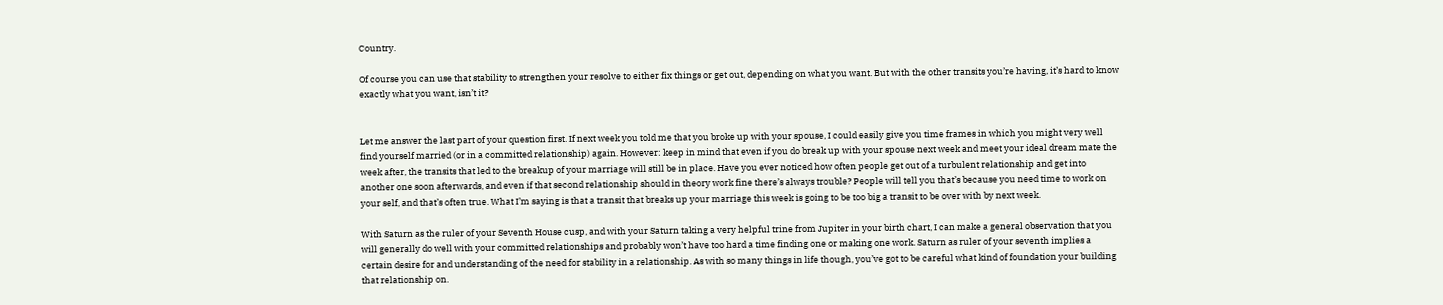Country.

Of course you can use that stability to strengthen your resolve to either fix things or get out, depending on what you want. But with the other transits you’re having, it’s hard to know exactly what you want, isn’t it?


Let me answer the last part of your question first. If next week you told me that you broke up with your spouse, I could easily give you time frames in which you might very well find yourself married (or in a committed relationship) again. However: keep in mind that even if you do break up with your spouse next week and meet your ideal dream mate the week after, the transits that led to the breakup of your marriage will still be in place. Have you ever noticed how often people get out of a turbulent relationship and get into another one soon afterwards, and even if that second relationship should in theory work fine there’s always trouble? People will tell you that’s because you need time to work on your self, and that’s often true. What I’m saying is that a transit that breaks up your marriage this week is going to be too big a transit to be over with by next week.

With Saturn as the ruler of your Seventh House cusp, and with your Saturn taking a very helpful trine from Jupiter in your birth chart, I can make a general observation that you will generally do well with your committed relationships and probably won’t have too hard a time finding one or making one work. Saturn as ruler of your seventh implies a certain desire for and understanding of the need for stability in a relationship. As with so many things in life though, you’ve got to be careful what kind of foundation your building that relationship on.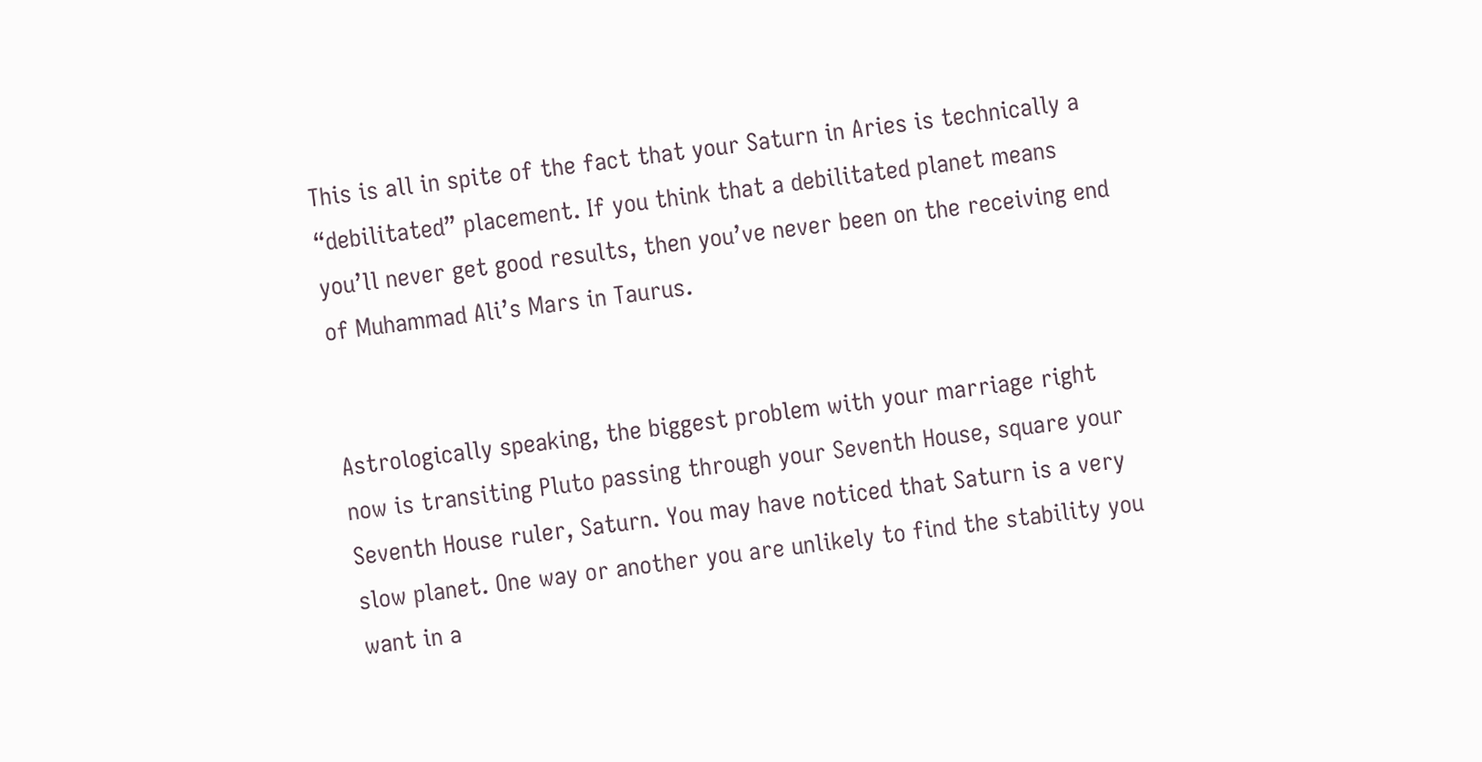This is all in spite of the fact that your Saturn in Aries is technically a “debilitated” placement. If you think that a debilitated planet means you’ll never get good results, then you’ve never been on the receiving end of Muhammad Ali’s Mars in Taurus.


Astrologically speaking, the biggest problem with your marriage right now is transiting Pluto passing through your Seventh House, square your Seventh House ruler, Saturn. You may have noticed that Saturn is a very slow planet. One way or another you are unlikely to find the stability you want in a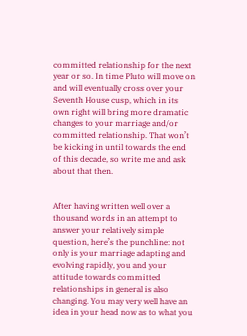committed relationship for the next year or so. In time Pluto will move on and will eventually cross over your Seventh House cusp, which in its own right will bring more dramatic changes to your marriage and/or committed relationship. That won’t be kicking in until towards the end of this decade, so write me and ask about that then.


After having written well over a thousand words in an attempt to answer your relatively simple question, here’s the punchline: not only is your marriage adapting and evolving rapidly, you and your attitude towards committed relationships in general is also changing. You may very well have an idea in your head now as to what you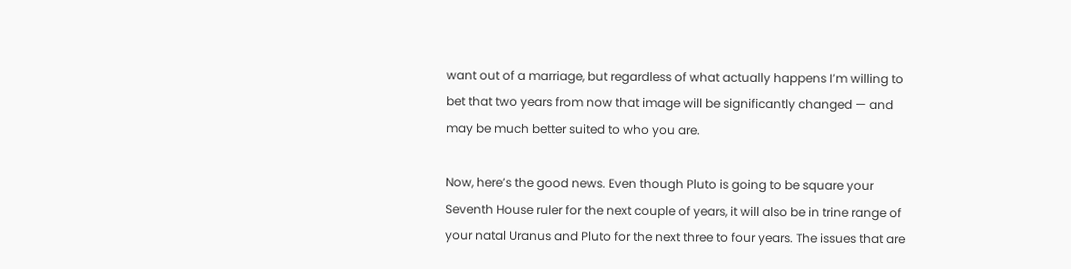want out of a marriage, but regardless of what actually happens I’m willing to bet that two years from now that image will be significantly changed — and may be much better suited to who you are.

Now, here’s the good news. Even though Pluto is going to be square your Seventh House ruler for the next couple of years, it will also be in trine range of your natal Uranus and Pluto for the next three to four years. The issues that are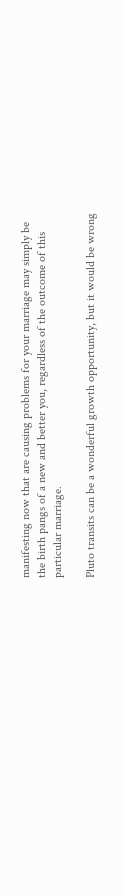manifesting now that are causing problems for your marriage may simply be the birth pangs of a new and better you, regardless of the outcome of this particular marriage.

Pluto transits can be a wonderful growth opportunity, but it would be wrong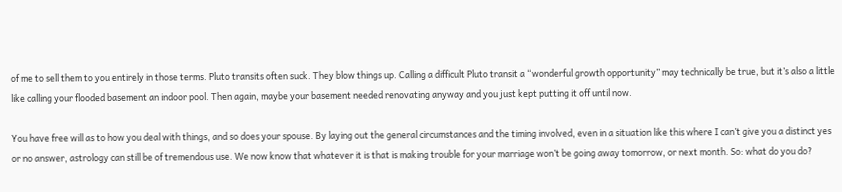of me to sell them to you entirely in those terms. Pluto transits often suck. They blow things up. Calling a difficult Pluto transit a “wonderful growth opportunity” may technically be true, but it’s also a little like calling your flooded basement an indoor pool. Then again, maybe your basement needed renovating anyway and you just kept putting it off until now.

You have free will as to how you deal with things, and so does your spouse. By laying out the general circumstances and the timing involved, even in a situation like this where I can’t give you a distinct yes or no answer, astrology can still be of tremendous use. We now know that whatever it is that is making trouble for your marriage won’t be going away tomorrow, or next month. So: what do you do?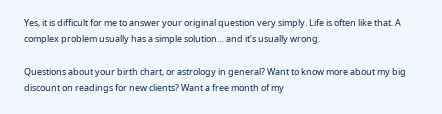Yes, it is difficult for me to answer your original question very simply. Life is often like that. A complex problem usually has a simple solution… and it’s usually wrong.

Questions about your birth chart, or astrology in general? Want to know more about my big discount on readings for new clients? Want a free month of my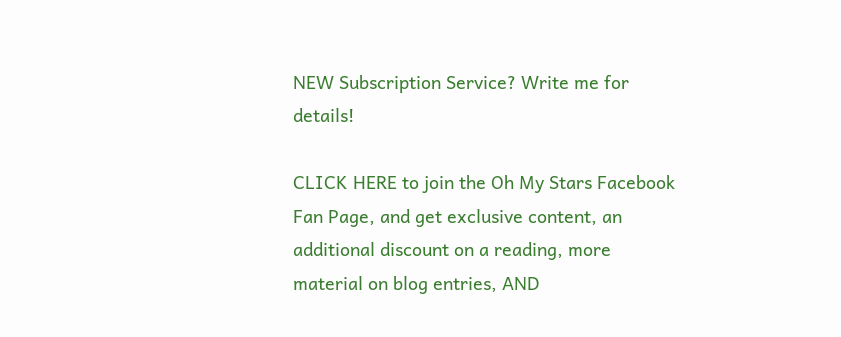NEW Subscription Service? Write me for details!

CLICK HERE to join the Oh My Stars Facebook Fan Page, and get exclusive content, an additional discount on a reading, more material on blog entries, AND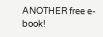ANOTHER free e-book!